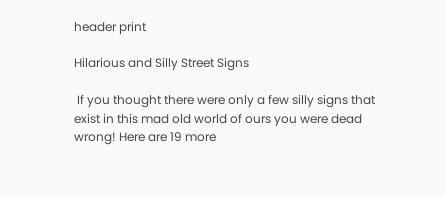header print

Hilarious and Silly Street Signs

 If you thought there were only a few silly signs that exist in this mad old world of ours you were dead wrong! Here are 19 more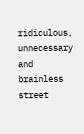ridiculous, unnecessary and brainless street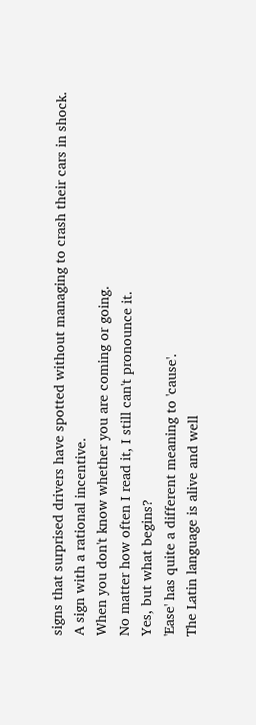signs that surprised drivers have spotted without managing to crash their cars in shock.
A sign with a rational incentive.
When you don't know whether you are coming or going.
No matter how often I read it, I still can't pronounce it.
Yes, but what begins?
'Ease' has quite a different meaning to 'cause'.
The Latin language is alive and well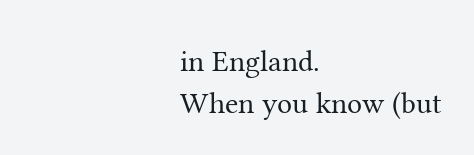in England.
When you know (but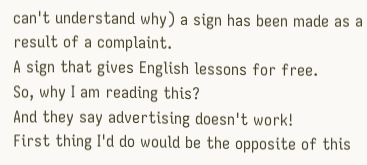can't understand why) a sign has been made as a result of a complaint.
A sign that gives English lessons for free.
So, why I am reading this?
And they say advertising doesn't work!
First thing I'd do would be the opposite of this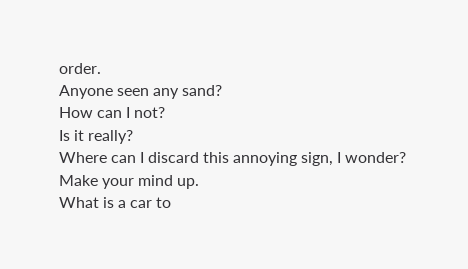order.
Anyone seen any sand?
How can I not?
Is it really?
Where can I discard this annoying sign, I wonder?
Make your mind up.
What is a car to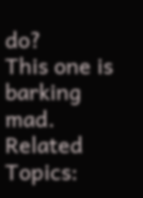do?
This one is barking mad.
Related Topics: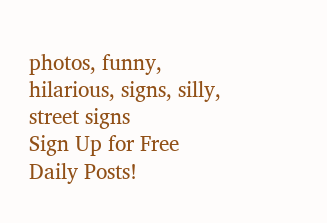photos, funny, hilarious, signs, silly, street signs
Sign Up for Free Daily Posts!